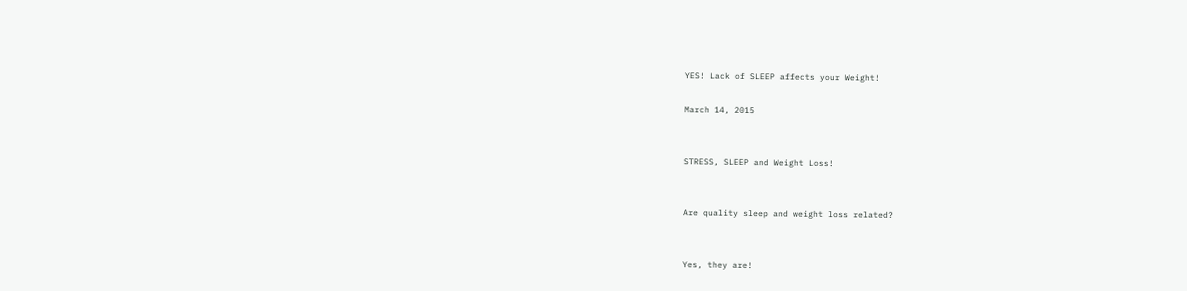YES! Lack of SLEEP affects your Weight!

March 14, 2015


STRESS, SLEEP and Weight Loss!


Are quality sleep and weight loss related?


Yes, they are!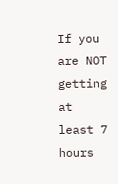If you are NOT getting at least 7 hours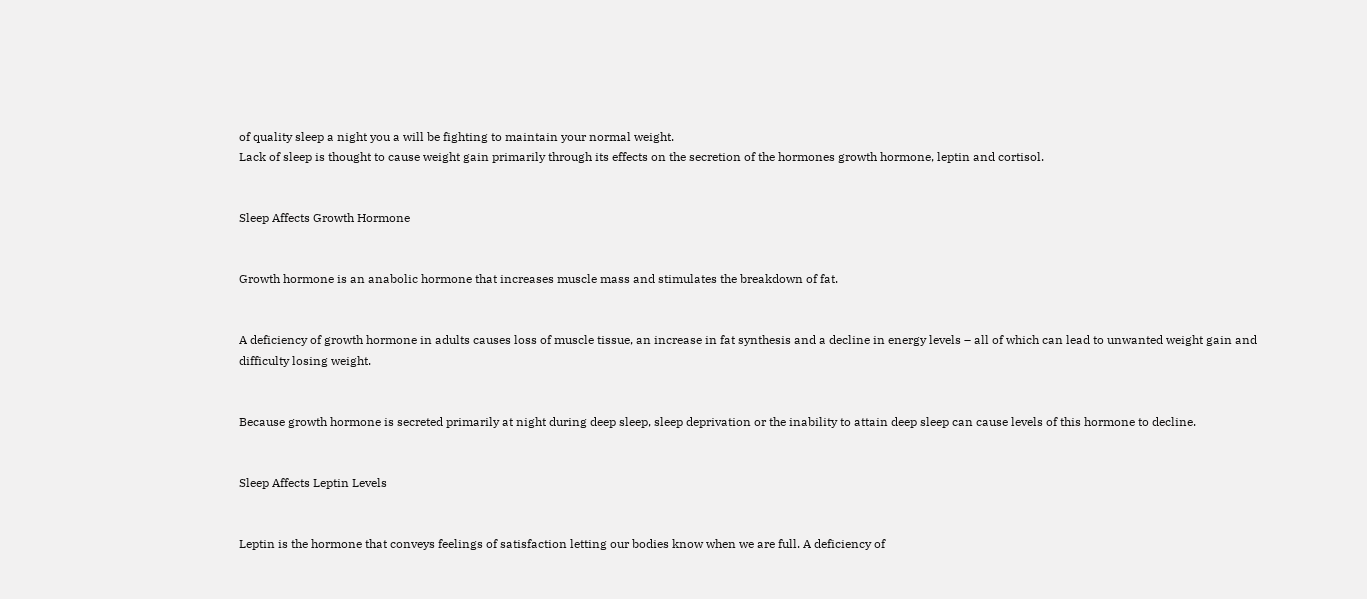of quality sleep a night you a will be fighting to maintain your normal weight.
Lack of sleep is thought to cause weight gain primarily through its effects on the secretion of the hormones growth hormone, leptin and cortisol.


Sleep Affects Growth Hormone


Growth hormone is an anabolic hormone that increases muscle mass and stimulates the breakdown of fat.


A deficiency of growth hormone in adults causes loss of muscle tissue, an increase in fat synthesis and a decline in energy levels – all of which can lead to unwanted weight gain and difficulty losing weight.


Because growth hormone is secreted primarily at night during deep sleep, sleep deprivation or the inability to attain deep sleep can cause levels of this hormone to decline.


Sleep Affects Leptin Levels


Leptin is the hormone that conveys feelings of satisfaction letting our bodies know when we are full. A deficiency of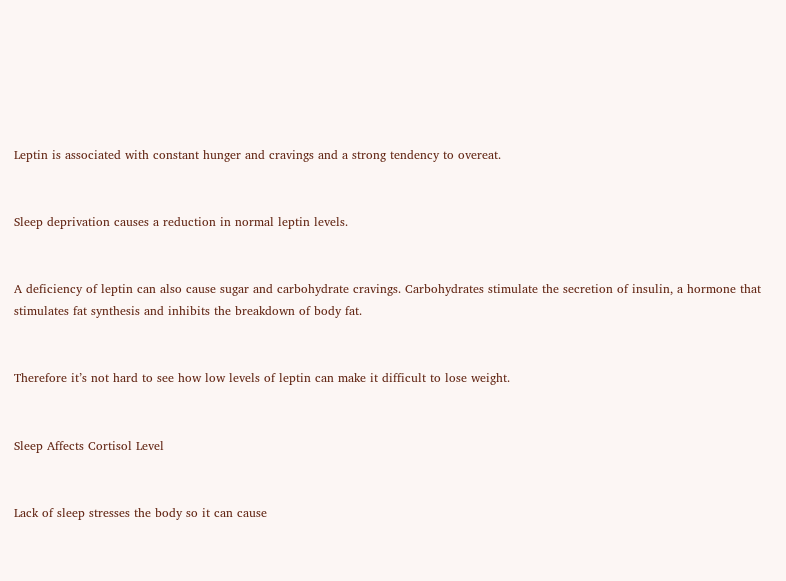Leptin is associated with constant hunger and cravings and a strong tendency to overeat.


Sleep deprivation causes a reduction in normal leptin levels.


A deficiency of leptin can also cause sugar and carbohydrate cravings. Carbohydrates stimulate the secretion of insulin, a hormone that stimulates fat synthesis and inhibits the breakdown of body fat.


Therefore it’s not hard to see how low levels of leptin can make it difficult to lose weight.


Sleep Affects Cortisol Level


Lack of sleep stresses the body so it can cause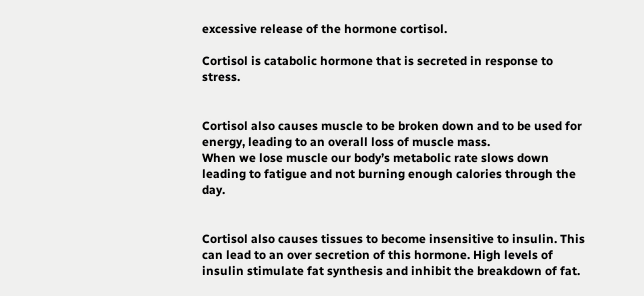excessive release of the hormone cortisol.

Cortisol is catabolic hormone that is secreted in response to stress.


Cortisol also causes muscle to be broken down and to be used for energy, leading to an overall loss of muscle mass.
When we lose muscle our body’s metabolic rate slows down leading to fatigue and not burning enough calories through the day.


Cortisol also causes tissues to become insensitive to insulin. This can lead to an over secretion of this hormone. High levels of insulin stimulate fat synthesis and inhibit the breakdown of fat.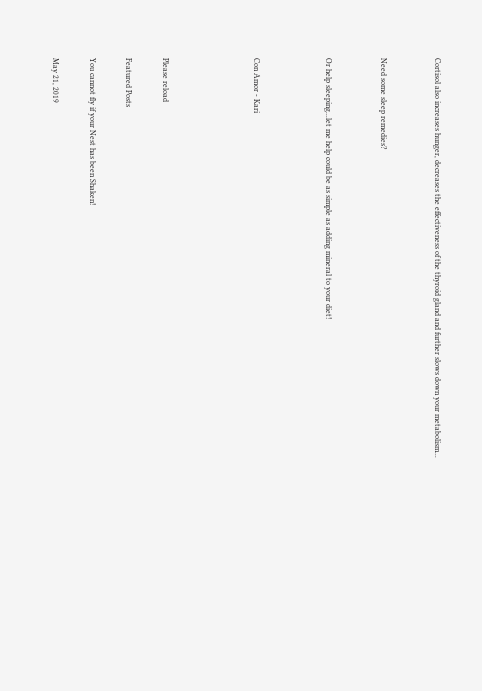Cortisol also increases hunger, decreases the effectiveness of the thyroid gland and further slows down your metabolism...


Need some sleep remedies?


Or help sleeping...let me help could be as simple as adding mineral to your diet!



Con Amor - Kari




Please reload

Featured Posts

You cannot fly if your Nest has been Shaken!

May 21, 2019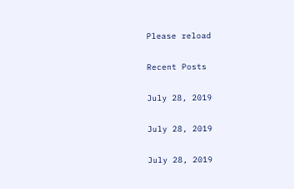Please reload

Recent Posts

July 28, 2019

July 28, 2019

July 28, 2019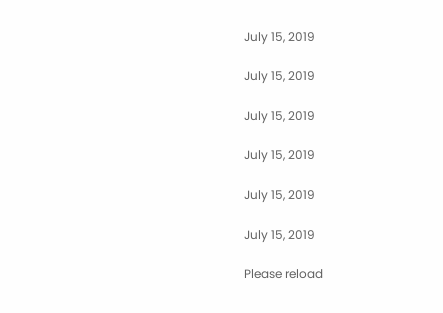July 15, 2019

July 15, 2019

July 15, 2019

July 15, 2019

July 15, 2019

July 15, 2019

Please reload